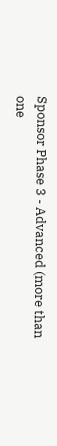Sponsor Phase 3 - Advanced (more than one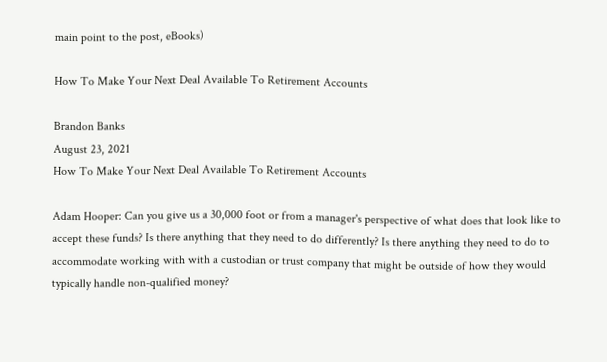main point to the post, eBooks)

How To Make Your Next Deal Available To Retirement Accounts

Brandon Banks
August 23, 2021
How To Make Your Next Deal Available To Retirement Accounts

Adam Hooper: Can you give us a 30,000 foot or from a manager's perspective of what does that look like to accept these funds? Is there anything that they need to do differently? Is there anything they need to do to accommodate working with with a custodian or trust company that might be outside of how they would typically handle non-qualified money?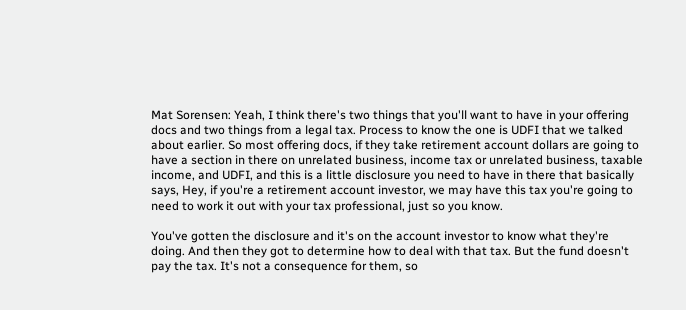Mat Sorensen: Yeah, I think there's two things that you'll want to have in your offering docs and two things from a legal tax. Process to know the one is UDFI that we talked about earlier. So most offering docs, if they take retirement account dollars are going to have a section in there on unrelated business, income tax or unrelated business, taxable income, and UDFI, and this is a little disclosure you need to have in there that basically says, Hey, if you're a retirement account investor, we may have this tax you're going to need to work it out with your tax professional, just so you know.

You've gotten the disclosure and it's on the account investor to know what they're doing. And then they got to determine how to deal with that tax. But the fund doesn't pay the tax. It's not a consequence for them, so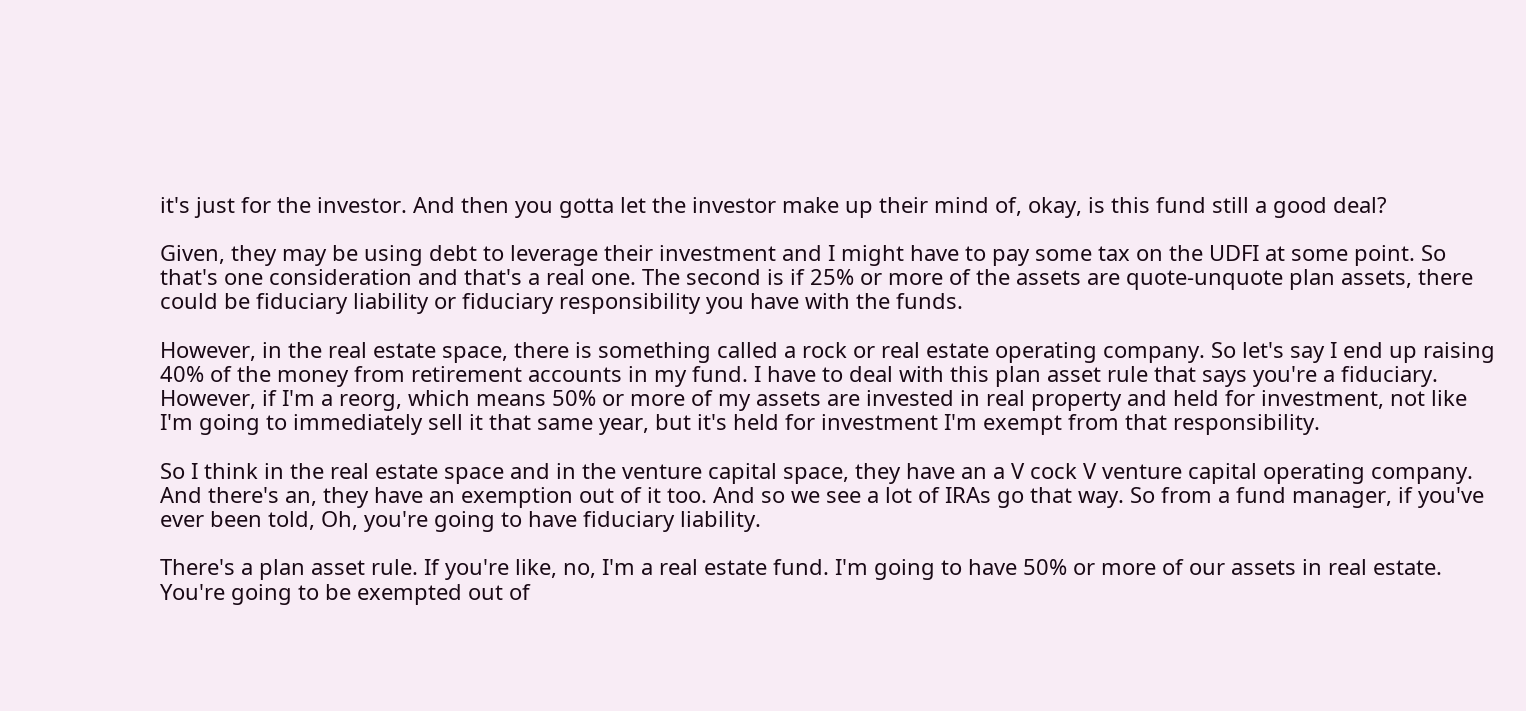it's just for the investor. And then you gotta let the investor make up their mind of, okay, is this fund still a good deal?

Given, they may be using debt to leverage their investment and I might have to pay some tax on the UDFI at some point. So that's one consideration and that's a real one. The second is if 25% or more of the assets are quote-unquote plan assets, there could be fiduciary liability or fiduciary responsibility you have with the funds.

However, in the real estate space, there is something called a rock or real estate operating company. So let's say I end up raising 40% of the money from retirement accounts in my fund. I have to deal with this plan asset rule that says you're a fiduciary. However, if I'm a reorg, which means 50% or more of my assets are invested in real property and held for investment, not like I'm going to immediately sell it that same year, but it's held for investment I'm exempt from that responsibility.

So I think in the real estate space and in the venture capital space, they have an a V cock V venture capital operating company. And there's an, they have an exemption out of it too. And so we see a lot of IRAs go that way. So from a fund manager, if you've ever been told, Oh, you're going to have fiduciary liability.

There's a plan asset rule. If you're like, no, I'm a real estate fund. I'm going to have 50% or more of our assets in real estate. You're going to be exempted out of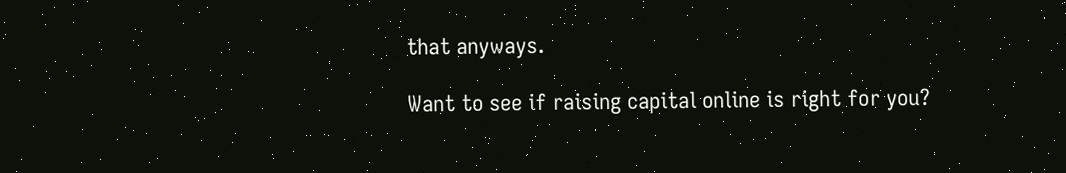that anyways.

Want to see if raising capital online is right for you?